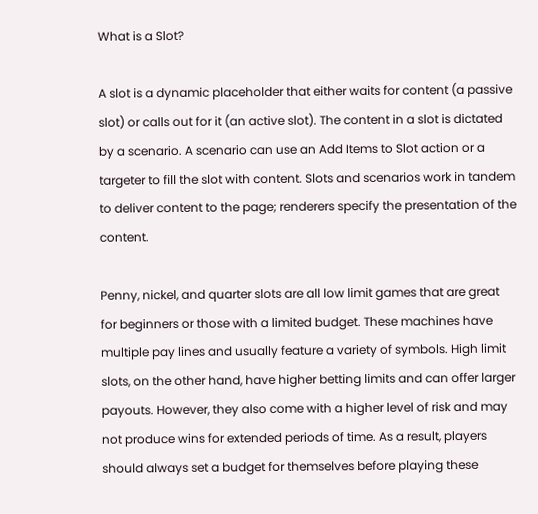What is a Slot?

A slot is a dynamic placeholder that either waits for content (a passive slot) or calls out for it (an active slot). The content in a slot is dictated by a scenario. A scenario can use an Add Items to Slot action or a targeter to fill the slot with content. Slots and scenarios work in tandem to deliver content to the page; renderers specify the presentation of the content.

Penny, nickel, and quarter slots are all low limit games that are great for beginners or those with a limited budget. These machines have multiple pay lines and usually feature a variety of symbols. High limit slots, on the other hand, have higher betting limits and can offer larger payouts. However, they also come with a higher level of risk and may not produce wins for extended periods of time. As a result, players should always set a budget for themselves before playing these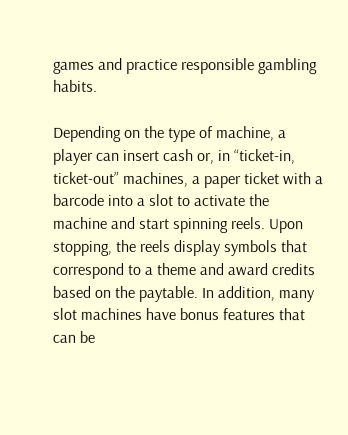games and practice responsible gambling habits.

Depending on the type of machine, a player can insert cash or, in “ticket-in, ticket-out” machines, a paper ticket with a barcode into a slot to activate the machine and start spinning reels. Upon stopping, the reels display symbols that correspond to a theme and award credits based on the paytable. In addition, many slot machines have bonus features that can be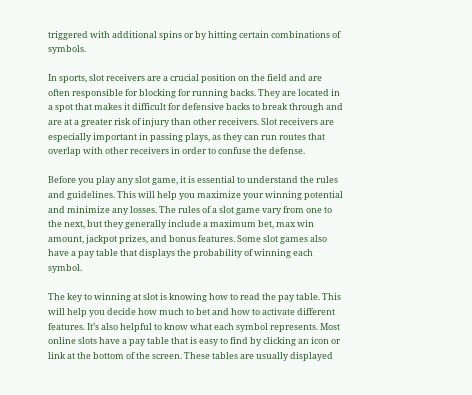triggered with additional spins or by hitting certain combinations of symbols.

In sports, slot receivers are a crucial position on the field and are often responsible for blocking for running backs. They are located in a spot that makes it difficult for defensive backs to break through and are at a greater risk of injury than other receivers. Slot receivers are especially important in passing plays, as they can run routes that overlap with other receivers in order to confuse the defense.

Before you play any slot game, it is essential to understand the rules and guidelines. This will help you maximize your winning potential and minimize any losses. The rules of a slot game vary from one to the next, but they generally include a maximum bet, max win amount, jackpot prizes, and bonus features. Some slot games also have a pay table that displays the probability of winning each symbol.

The key to winning at slot is knowing how to read the pay table. This will help you decide how much to bet and how to activate different features. It’s also helpful to know what each symbol represents. Most online slots have a pay table that is easy to find by clicking an icon or link at the bottom of the screen. These tables are usually displayed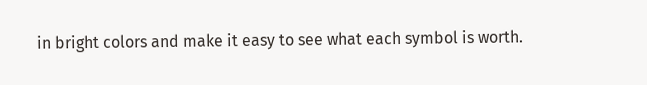in bright colors and make it easy to see what each symbol is worth.